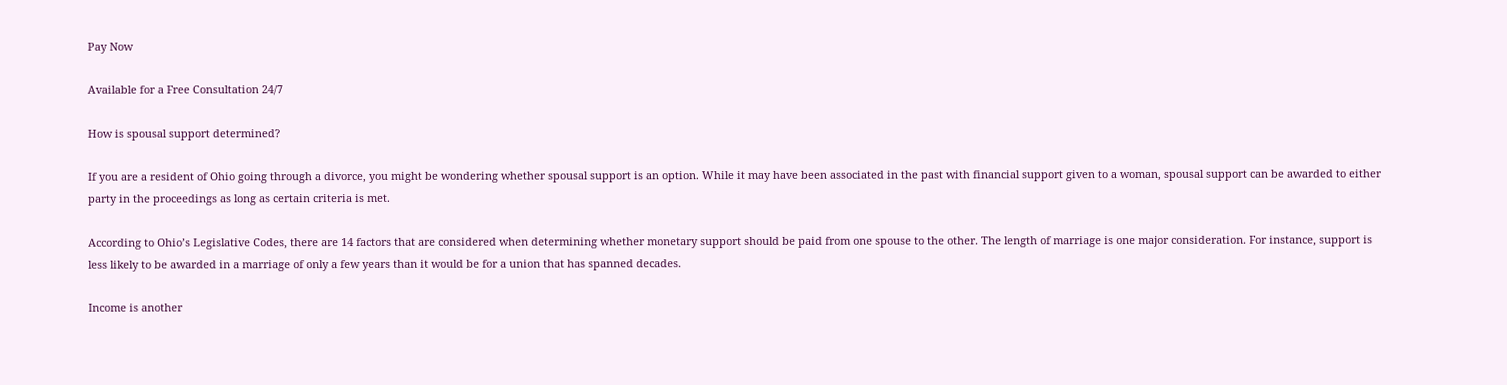Pay Now

Available for a Free Consultation 24/7

How is spousal support determined?

If you are a resident of Ohio going through a divorce, you might be wondering whether spousal support is an option. While it may have been associated in the past with financial support given to a woman, spousal support can be awarded to either party in the proceedings as long as certain criteria is met.

According to Ohio’s Legislative Codes, there are 14 factors that are considered when determining whether monetary support should be paid from one spouse to the other. The length of marriage is one major consideration. For instance, support is less likely to be awarded in a marriage of only a few years than it would be for a union that has spanned decades.

Income is another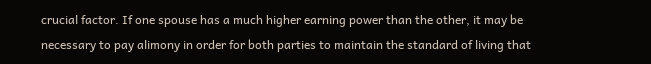crucial factor. If one spouse has a much higher earning power than the other, it may be necessary to pay alimony in order for both parties to maintain the standard of living that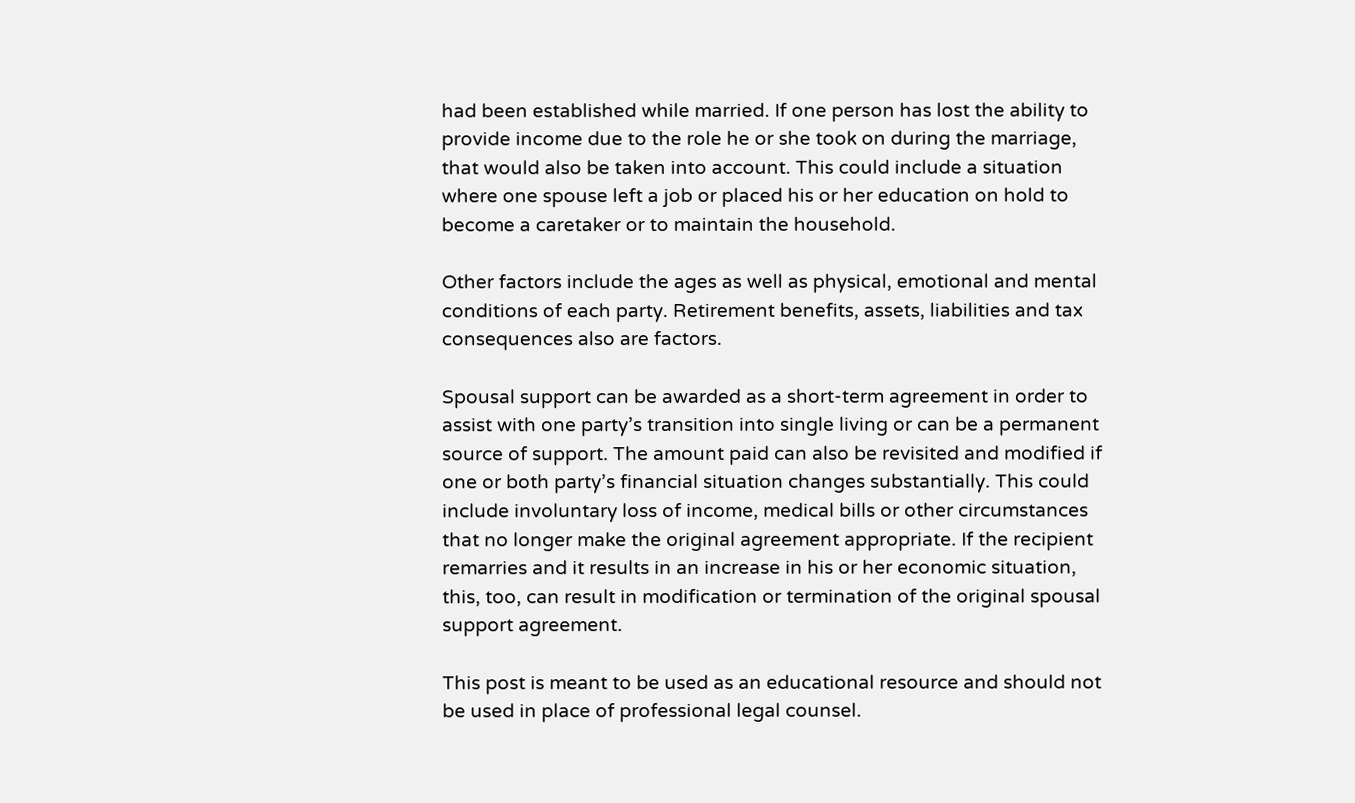had been established while married. If one person has lost the ability to provide income due to the role he or she took on during the marriage, that would also be taken into account. This could include a situation where one spouse left a job or placed his or her education on hold to become a caretaker or to maintain the household.

Other factors include the ages as well as physical, emotional and mental conditions of each party. Retirement benefits, assets, liabilities and tax consequences also are factors.

Spousal support can be awarded as a short-term agreement in order to assist with one party’s transition into single living or can be a permanent source of support. The amount paid can also be revisited and modified if one or both party’s financial situation changes substantially. This could include involuntary loss of income, medical bills or other circumstances that no longer make the original agreement appropriate. If the recipient remarries and it results in an increase in his or her economic situation, this, too, can result in modification or termination of the original spousal support agreement.

This post is meant to be used as an educational resource and should not be used in place of professional legal counsel.